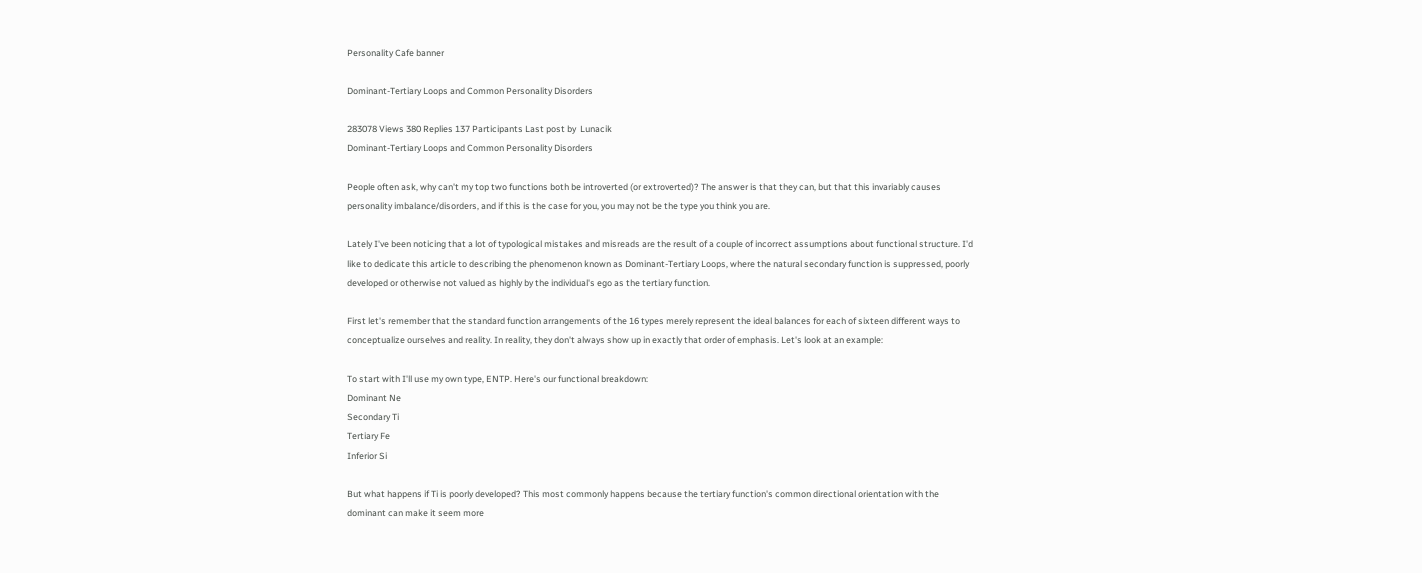Personality Cafe banner

Dominant-Tertiary Loops and Common Personality Disorders

283078 Views 380 Replies 137 Participants Last post by  Lunacik
Dominant-Tertiary Loops and Common Personality Disorders

People often ask, why can't my top two functions both be introverted (or extroverted)? The answer is that they can, but that this invariably causes personality imbalance/disorders, and if this is the case for you, you may not be the type you think you are.

Lately I've been noticing that a lot of typological mistakes and misreads are the result of a couple of incorrect assumptions about functional structure. I'd like to dedicate this article to describing the phenomenon known as Dominant-Tertiary Loops, where the natural secondary function is suppressed, poorly developed or otherwise not valued as highly by the individual's ego as the tertiary function.

First let's remember that the standard function arrangements of the 16 types merely represent the ideal balances for each of sixteen different ways to conceptualize ourselves and reality. In reality, they don't always show up in exactly that order of emphasis. Let's look at an example:

To start with I'll use my own type, ENTP. Here's our functional breakdown:
Dominant Ne
Secondary Ti
Tertiary Fe
Inferior Si

But what happens if Ti is poorly developed? This most commonly happens because the tertiary function's common directional orientation with the dominant can make it seem more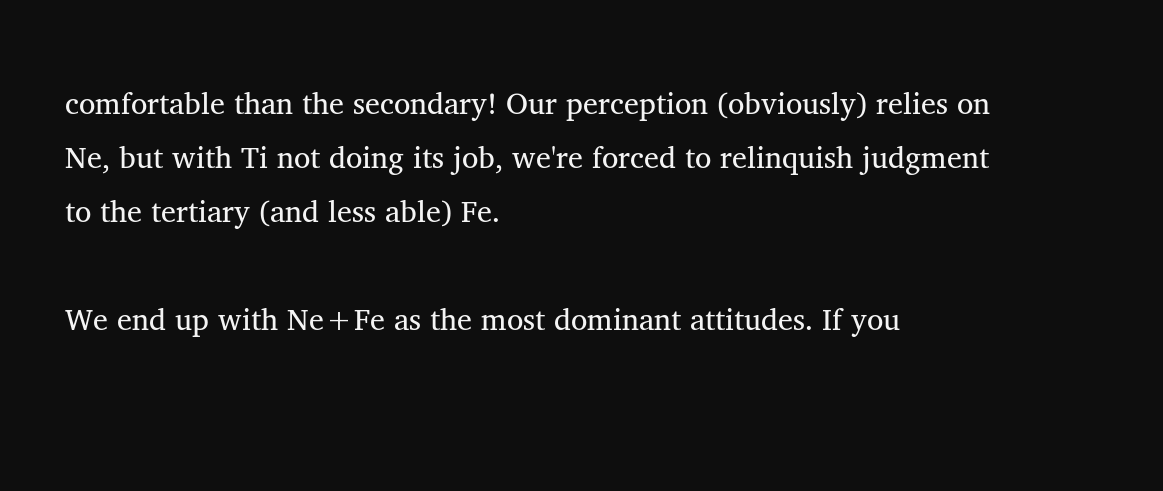comfortable than the secondary! Our perception (obviously) relies on Ne, but with Ti not doing its job, we're forced to relinquish judgment to the tertiary (and less able) Fe.

We end up with Ne+Fe as the most dominant attitudes. If you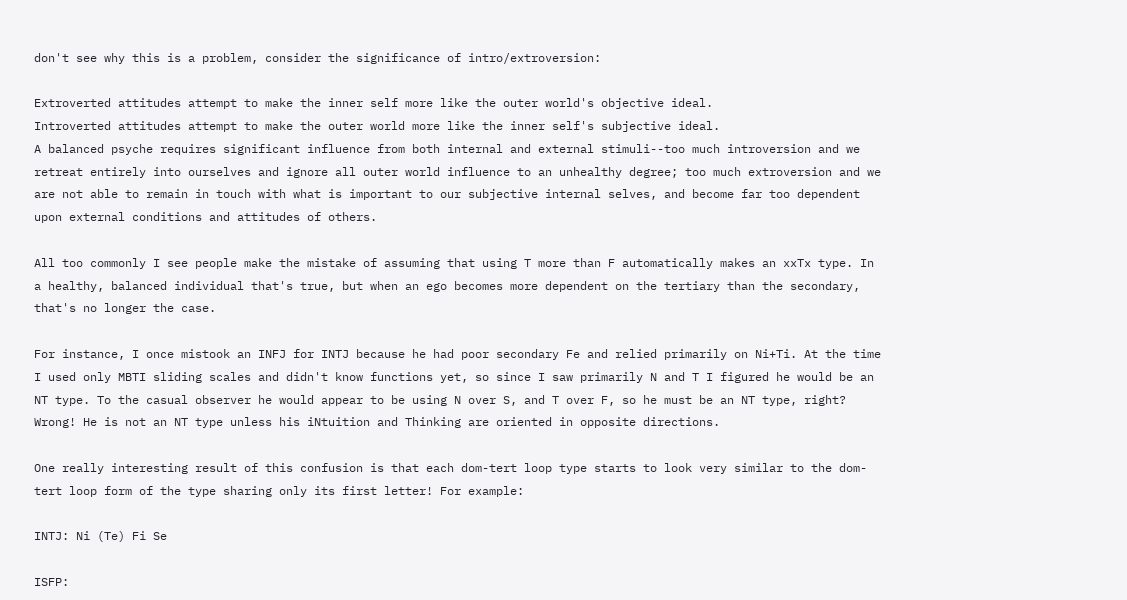don't see why this is a problem, consider the significance of intro/extroversion:

Extroverted attitudes attempt to make the inner self more like the outer world's objective ideal.
Introverted attitudes attempt to make the outer world more like the inner self's subjective ideal.
A balanced psyche requires significant influence from both internal and external stimuli--too much introversion and we retreat entirely into ourselves and ignore all outer world influence to an unhealthy degree; too much extroversion and we are not able to remain in touch with what is important to our subjective internal selves, and become far too dependent upon external conditions and attitudes of others.

All too commonly I see people make the mistake of assuming that using T more than F automatically makes an xxTx type. In a healthy, balanced individual that's true, but when an ego becomes more dependent on the tertiary than the secondary, that's no longer the case.

For instance, I once mistook an INFJ for INTJ because he had poor secondary Fe and relied primarily on Ni+Ti. At the time I used only MBTI sliding scales and didn't know functions yet, so since I saw primarily N and T I figured he would be an NT type. To the casual observer he would appear to be using N over S, and T over F, so he must be an NT type, right? Wrong! He is not an NT type unless his iNtuition and Thinking are oriented in opposite directions.

One really interesting result of this confusion is that each dom-tert loop type starts to look very similar to the dom-tert loop form of the type sharing only its first letter! For example:

INTJ: Ni (Te) Fi Se

ISFP: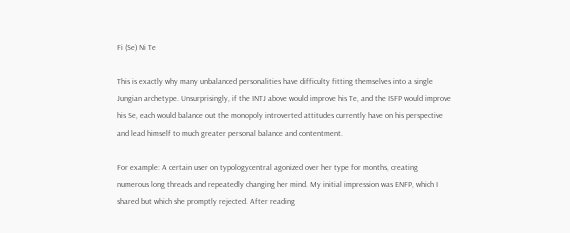Fi (Se) Ni Te

This is exactly why many unbalanced personalities have difficulty fitting themselves into a single Jungian archetype. Unsurprisingly, if the INTJ above would improve his Te, and the ISFP would improve his Se, each would balance out the monopoly introverted attitudes currently have on his perspective and lead himself to much greater personal balance and contentment.

For example: A certain user on typologycentral agonized over her type for months, creating numerous long threads and repeatedly changing her mind. My initial impression was ENFP, which I shared but which she promptly rejected. After reading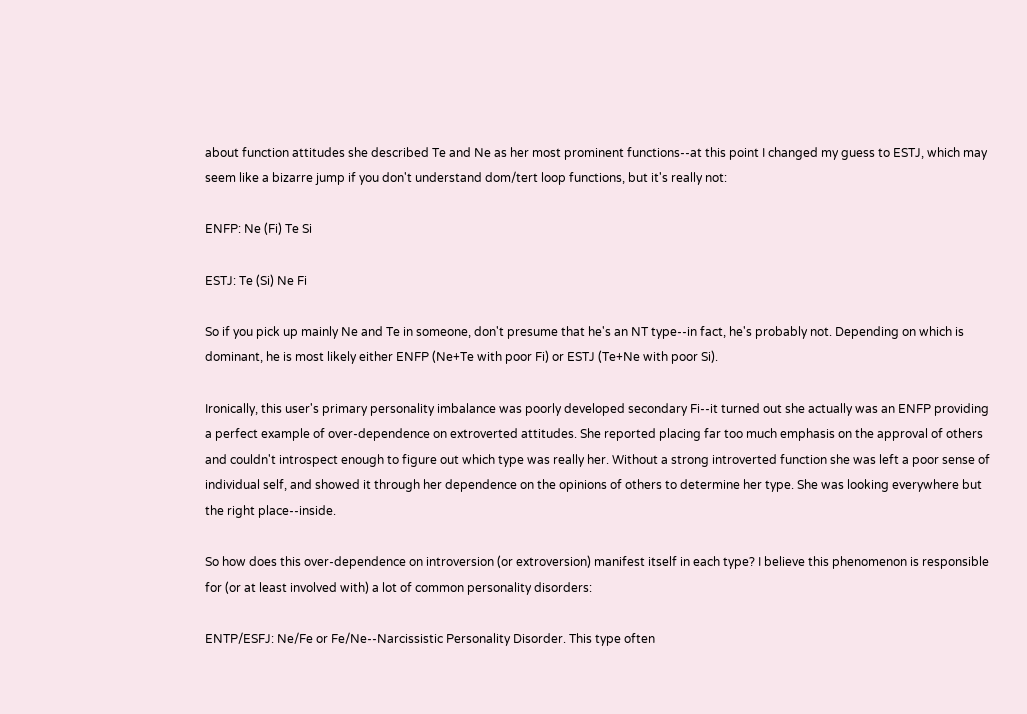about function attitudes she described Te and Ne as her most prominent functions--at this point I changed my guess to ESTJ, which may seem like a bizarre jump if you don't understand dom/tert loop functions, but it's really not:

ENFP: Ne (Fi) Te Si

ESTJ: Te (Si) Ne Fi

So if you pick up mainly Ne and Te in someone, don't presume that he's an NT type--in fact, he's probably not. Depending on which is dominant, he is most likely either ENFP (Ne+Te with poor Fi) or ESTJ (Te+Ne with poor Si).

Ironically, this user's primary personality imbalance was poorly developed secondary Fi--it turned out she actually was an ENFP providing a perfect example of over-dependence on extroverted attitudes. She reported placing far too much emphasis on the approval of others and couldn't introspect enough to figure out which type was really her. Without a strong introverted function she was left a poor sense of individual self, and showed it through her dependence on the opinions of others to determine her type. She was looking everywhere but the right place--inside.

So how does this over-dependence on introversion (or extroversion) manifest itself in each type? I believe this phenomenon is responsible for (or at least involved with) a lot of common personality disorders:

ENTP/ESFJ: Ne/Fe or Fe/Ne--Narcissistic Personality Disorder. This type often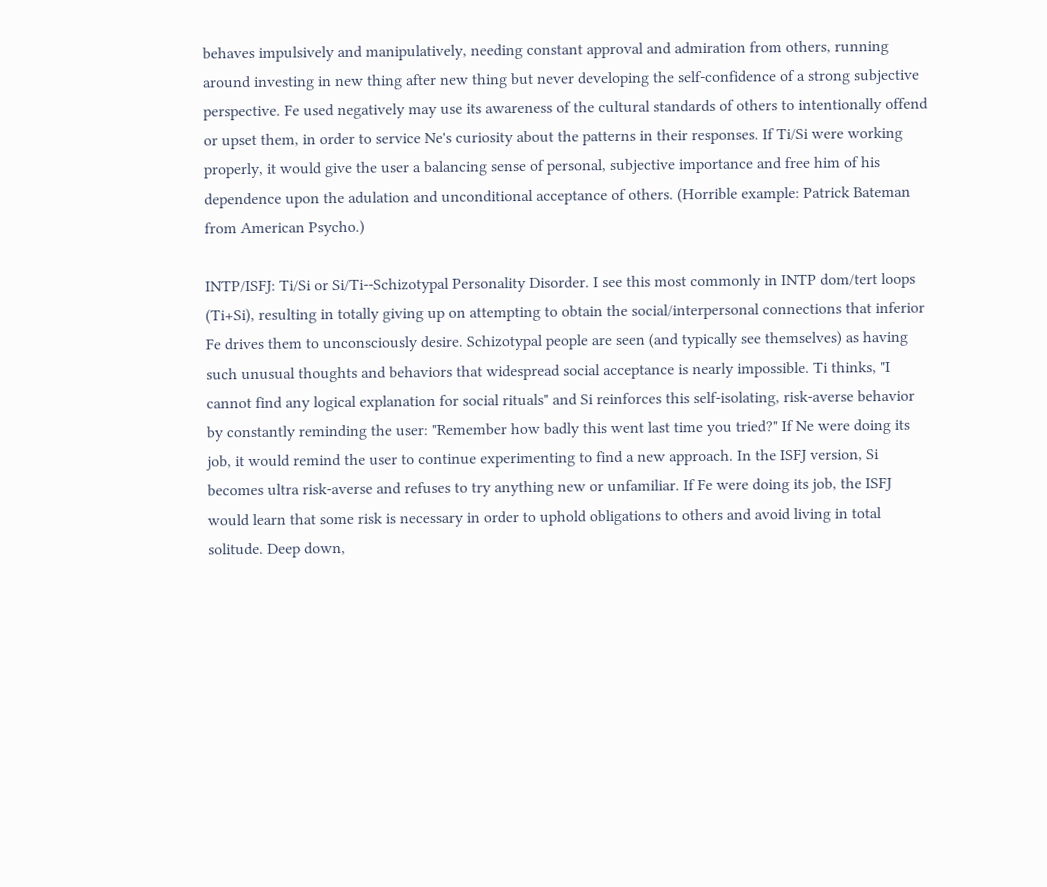behaves impulsively and manipulatively, needing constant approval and admiration from others, running around investing in new thing after new thing but never developing the self-confidence of a strong subjective perspective. Fe used negatively may use its awareness of the cultural standards of others to intentionally offend or upset them, in order to service Ne's curiosity about the patterns in their responses. If Ti/Si were working properly, it would give the user a balancing sense of personal, subjective importance and free him of his dependence upon the adulation and unconditional acceptance of others. (Horrible example: Patrick Bateman from American Psycho.)

INTP/ISFJ: Ti/Si or Si/Ti--Schizotypal Personality Disorder. I see this most commonly in INTP dom/tert loops (Ti+Si), resulting in totally giving up on attempting to obtain the social/interpersonal connections that inferior Fe drives them to unconsciously desire. Schizotypal people are seen (and typically see themselves) as having such unusual thoughts and behaviors that widespread social acceptance is nearly impossible. Ti thinks, "I cannot find any logical explanation for social rituals" and Si reinforces this self-isolating, risk-averse behavior by constantly reminding the user: "Remember how badly this went last time you tried?" If Ne were doing its job, it would remind the user to continue experimenting to find a new approach. In the ISFJ version, Si becomes ultra risk-averse and refuses to try anything new or unfamiliar. If Fe were doing its job, the ISFJ would learn that some risk is necessary in order to uphold obligations to others and avoid living in total solitude. Deep down,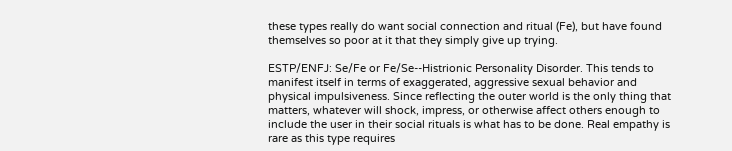these types really do want social connection and ritual (Fe), but have found themselves so poor at it that they simply give up trying.

ESTP/ENFJ: Se/Fe or Fe/Se--Histrionic Personality Disorder. This tends to manifest itself in terms of exaggerated, aggressive sexual behavior and physical impulsiveness. Since reflecting the outer world is the only thing that matters, whatever will shock, impress, or otherwise affect others enough to include the user in their social rituals is what has to be done. Real empathy is rare as this type requires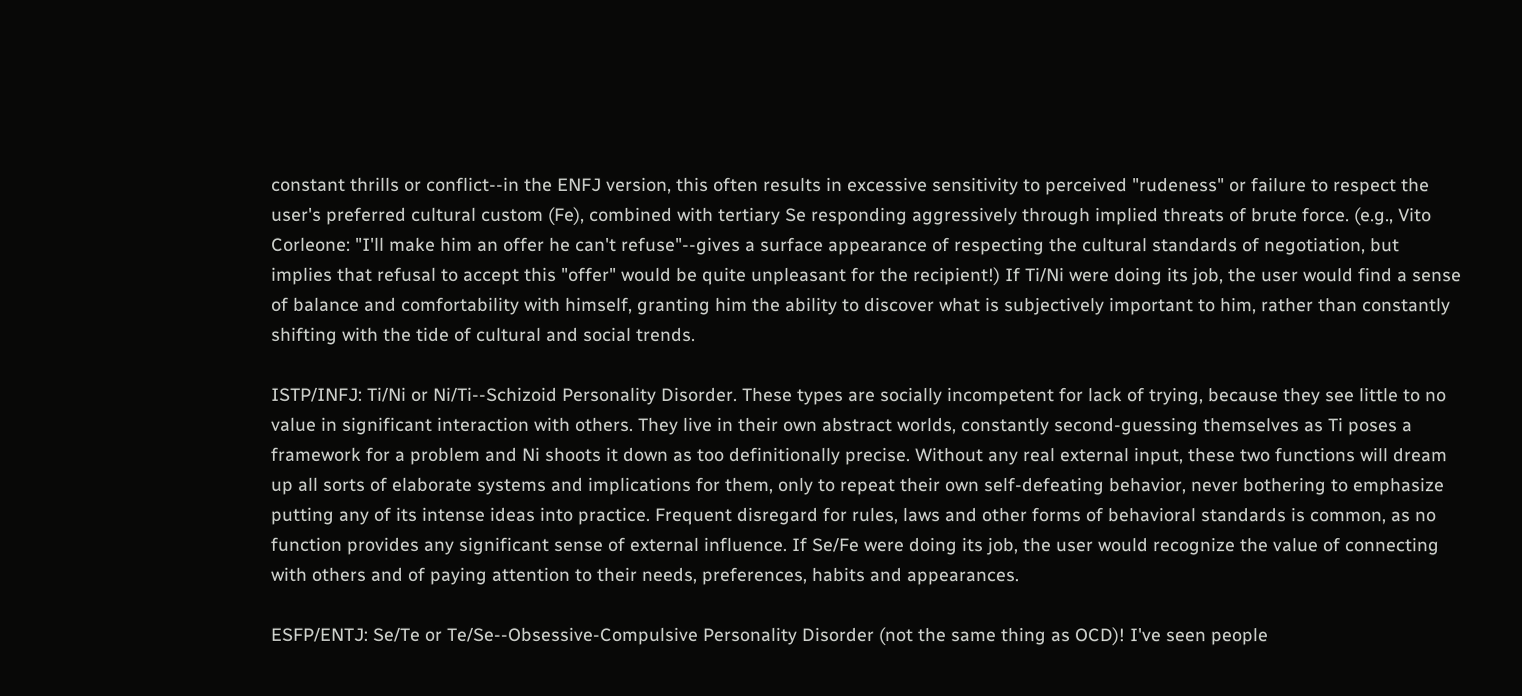constant thrills or conflict--in the ENFJ version, this often results in excessive sensitivity to perceived "rudeness" or failure to respect the user's preferred cultural custom (Fe), combined with tertiary Se responding aggressively through implied threats of brute force. (e.g., Vito Corleone: "I'll make him an offer he can't refuse"--gives a surface appearance of respecting the cultural standards of negotiation, but implies that refusal to accept this "offer" would be quite unpleasant for the recipient!) If Ti/Ni were doing its job, the user would find a sense of balance and comfortability with himself, granting him the ability to discover what is subjectively important to him, rather than constantly shifting with the tide of cultural and social trends.

ISTP/INFJ: Ti/Ni or Ni/Ti--Schizoid Personality Disorder. These types are socially incompetent for lack of trying, because they see little to no value in significant interaction with others. They live in their own abstract worlds, constantly second-guessing themselves as Ti poses a framework for a problem and Ni shoots it down as too definitionally precise. Without any real external input, these two functions will dream up all sorts of elaborate systems and implications for them, only to repeat their own self-defeating behavior, never bothering to emphasize putting any of its intense ideas into practice. Frequent disregard for rules, laws and other forms of behavioral standards is common, as no function provides any significant sense of external influence. If Se/Fe were doing its job, the user would recognize the value of connecting with others and of paying attention to their needs, preferences, habits and appearances.

ESFP/ENTJ: Se/Te or Te/Se--Obsessive-Compulsive Personality Disorder (not the same thing as OCD)! I've seen people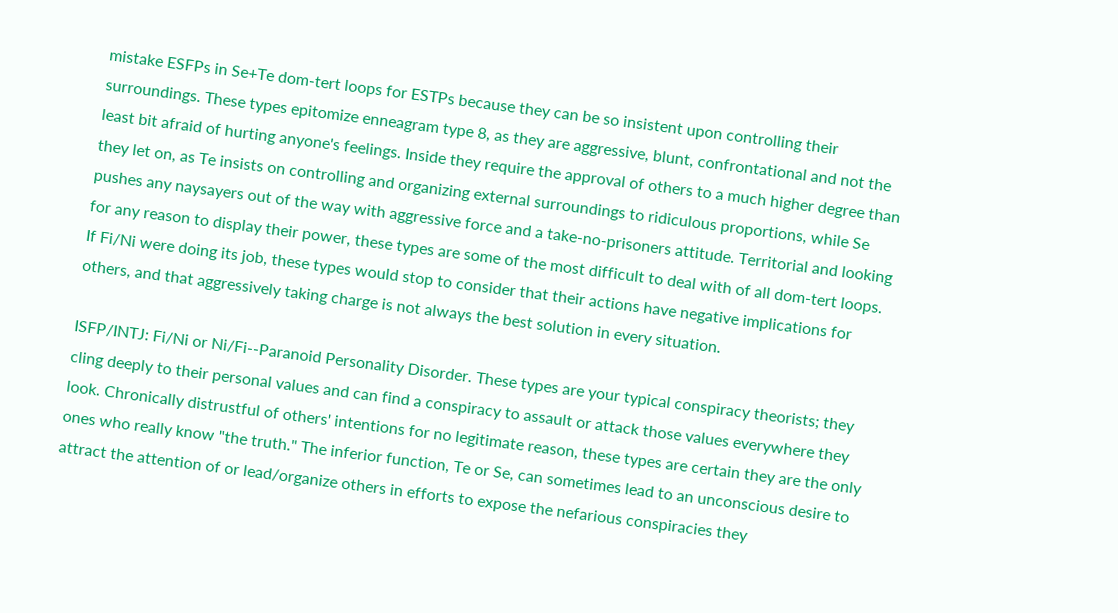mistake ESFPs in Se+Te dom-tert loops for ESTPs because they can be so insistent upon controlling their surroundings. These types epitomize enneagram type 8, as they are aggressive, blunt, confrontational and not the least bit afraid of hurting anyone's feelings. Inside they require the approval of others to a much higher degree than they let on, as Te insists on controlling and organizing external surroundings to ridiculous proportions, while Se pushes any naysayers out of the way with aggressive force and a take-no-prisoners attitude. Territorial and looking for any reason to display their power, these types are some of the most difficult to deal with of all dom-tert loops. If Fi/Ni were doing its job, these types would stop to consider that their actions have negative implications for others, and that aggressively taking charge is not always the best solution in every situation.

ISFP/INTJ: Fi/Ni or Ni/Fi--Paranoid Personality Disorder. These types are your typical conspiracy theorists; they cling deeply to their personal values and can find a conspiracy to assault or attack those values everywhere they look. Chronically distrustful of others' intentions for no legitimate reason, these types are certain they are the only ones who really know "the truth." The inferior function, Te or Se, can sometimes lead to an unconscious desire to attract the attention of or lead/organize others in efforts to expose the nefarious conspiracies they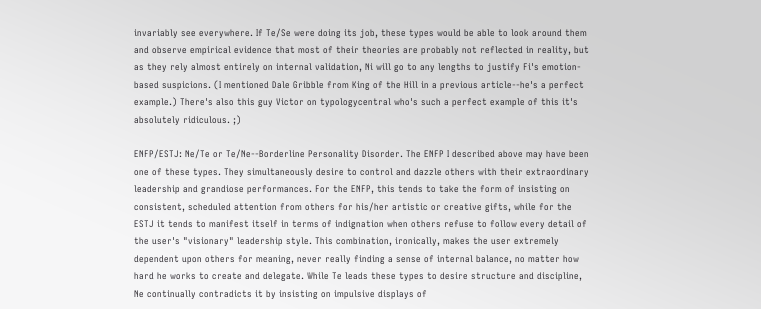invariably see everywhere. If Te/Se were doing its job, these types would be able to look around them and observe empirical evidence that most of their theories are probably not reflected in reality, but as they rely almost entirely on internal validation, Ni will go to any lengths to justify Fi's emotion-based suspicions. (I mentioned Dale Gribble from King of the Hill in a previous article--he's a perfect example.) There's also this guy Victor on typologycentral who's such a perfect example of this it's absolutely ridiculous. ;)

ENFP/ESTJ: Ne/Te or Te/Ne--Borderline Personality Disorder. The ENFP I described above may have been one of these types. They simultaneously desire to control and dazzle others with their extraordinary leadership and grandiose performances. For the ENFP, this tends to take the form of insisting on consistent, scheduled attention from others for his/her artistic or creative gifts, while for the ESTJ it tends to manifest itself in terms of indignation when others refuse to follow every detail of the user's "visionary" leadership style. This combination, ironically, makes the user extremely dependent upon others for meaning, never really finding a sense of internal balance, no matter how hard he works to create and delegate. While Te leads these types to desire structure and discipline, Ne continually contradicts it by insisting on impulsive displays of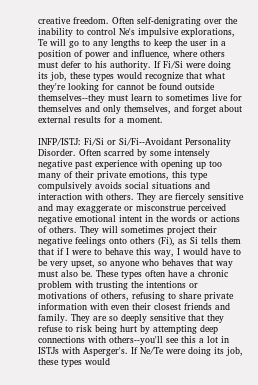creative freedom. Often self-denigrating over the inability to control Ne's impulsive explorations, Te will go to any lengths to keep the user in a position of power and influence, where others must defer to his authority. If Fi/Si were doing its job, these types would recognize that what they're looking for cannot be found outside themselves--they must learn to sometimes live for themselves and only themselves, and forget about external results for a moment.

INFP/ISTJ: Fi/Si or Si/Fi--Avoidant Personality Disorder. Often scarred by some intensely negative past experience with opening up too many of their private emotions, this type compulsively avoids social situations and interaction with others. They are fiercely sensitive and may exaggerate or misconstrue perceived negative emotional intent in the words or actions of others. They will sometimes project their negative feelings onto others (Fi), as Si tells them that if I were to behave this way, I would have to be very upset, so anyone who behaves that way must also be. These types often have a chronic problem with trusting the intentions or motivations of others, refusing to share private information with even their closest friends and family. They are so deeply sensitive that they refuse to risk being hurt by attempting deep connections with others--you'll see this a lot in ISTJs with Asperger's. If Ne/Te were doing its job, these types would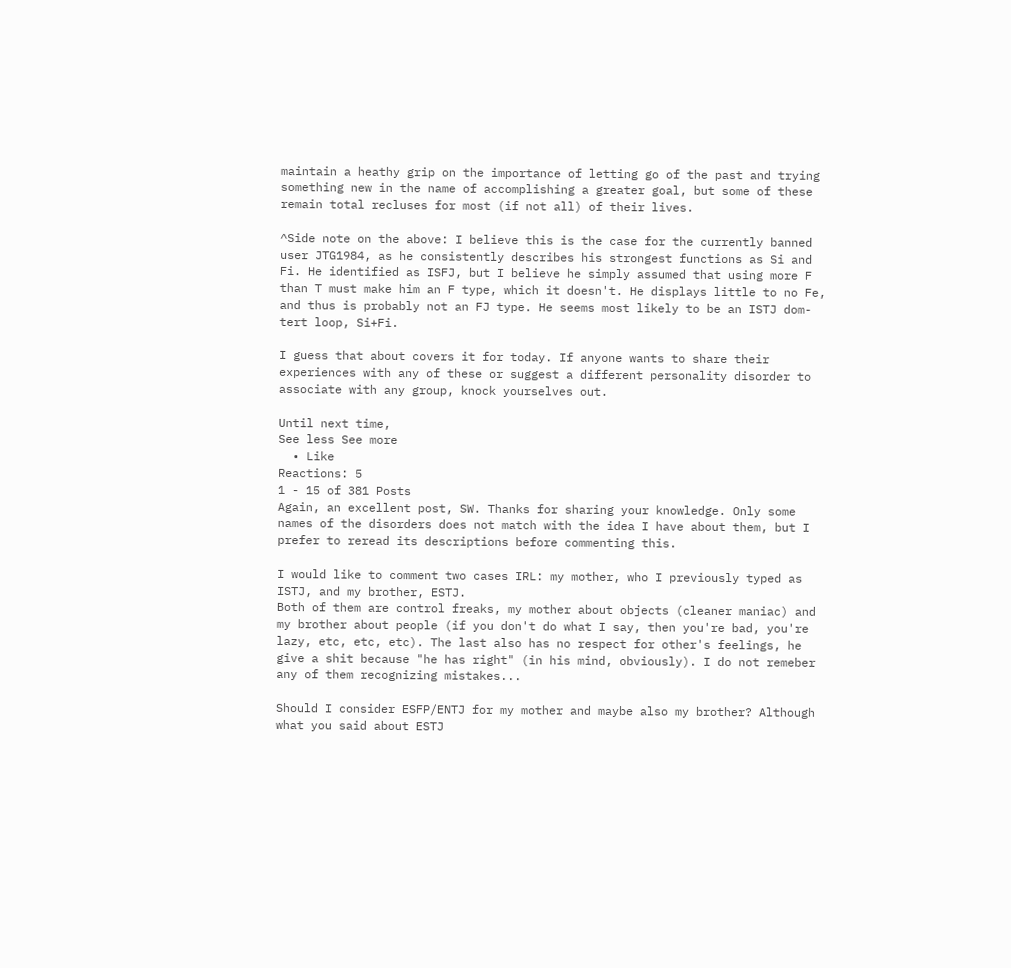maintain a heathy grip on the importance of letting go of the past and trying something new in the name of accomplishing a greater goal, but some of these remain total recluses for most (if not all) of their lives.

^Side note on the above: I believe this is the case for the currently banned user JTG1984, as he consistently describes his strongest functions as Si and Fi. He identified as ISFJ, but I believe he simply assumed that using more F than T must make him an F type, which it doesn't. He displays little to no Fe, and thus is probably not an FJ type. He seems most likely to be an ISTJ dom-tert loop, Si+Fi.

I guess that about covers it for today. If anyone wants to share their experiences with any of these or suggest a different personality disorder to associate with any group, knock yourselves out.

Until next time,
See less See more
  • Like
Reactions: 5
1 - 15 of 381 Posts
Again, an excellent post, SW. Thanks for sharing your knowledge. Only some names of the disorders does not match with the idea I have about them, but I prefer to reread its descriptions before commenting this.

I would like to comment two cases IRL: my mother, who I previously typed as ISTJ, and my brother, ESTJ.
Both of them are control freaks, my mother about objects (cleaner maniac) and my brother about people (if you don't do what I say, then you're bad, you're lazy, etc, etc, etc). The last also has no respect for other's feelings, he give a shit because "he has right" (in his mind, obviously). I do not remeber any of them recognizing mistakes...

Should I consider ESFP/ENTJ for my mother and maybe also my brother? Although what you said about ESTJ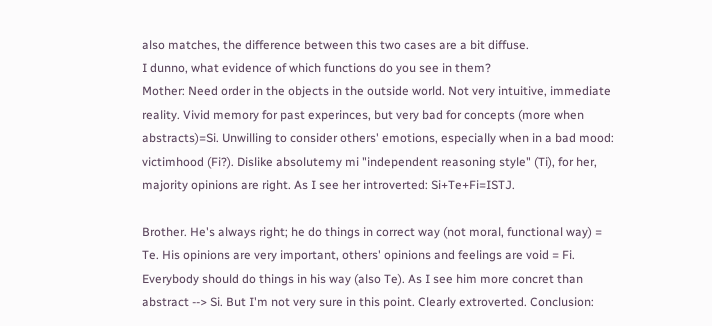also matches, the difference between this two cases are a bit diffuse.
I dunno, what evidence of which functions do you see in them?
Mother: Need order in the objects in the outside world. Not very intuitive, immediate reality. Vivid memory for past experinces, but very bad for concepts (more when abstracts)=Si. Unwilling to consider others' emotions, especially when in a bad mood: victimhood (Fi?). Dislike absolutemy mi "independent reasoning style" (Ti), for her, majority opinions are right. As I see her introverted: Si+Te+Fi=ISTJ.

Brother. He's always right; he do things in correct way (not moral, functional way) = Te. His opinions are very important, others' opinions and feelings are void = Fi. Everybody should do things in his way (also Te). As I see him more concret than abstract --> Si. But I'm not very sure in this point. Clearly extroverted. Conclusion: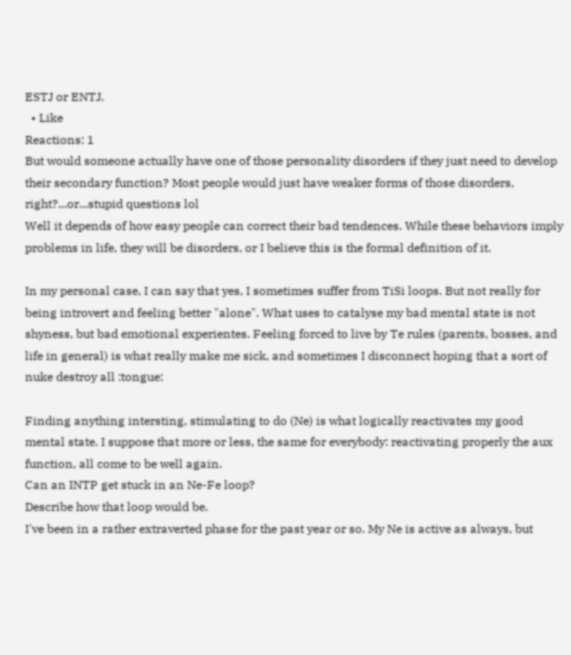ESTJ or ENTJ.
  • Like
Reactions: 1
But would someone actually have one of those personality disorders if they just need to develop their secondary function? Most people would just have weaker forms of those disorders, right?...or...stupid questions lol
Well it depends of how easy people can correct their bad tendences. While these behaviors imply problems in life, they will be disorders, or I believe this is the formal definition of it.

In my personal case, I can say that yes, I sometimes suffer from TiSi loops. But not really for being introvert and feeling better "alone". What uses to catalyse my bad mental state is not shyness, but bad emotional experientes. Feeling forced to live by Te rules (parents, bosses, and life in general) is what really make me sick, and sometimes I disconnect hoping that a sort of nuke destroy all :tongue:

Finding anything intersting, stimulating to do (Ne) is what logically reactivates my good mental state. I suppose that more or less, the same for everybody: reactivating properly the aux function, all come to be well again.
Can an INTP get stuck in an Ne-Fe loop?
Describe how that loop would be.
I've been in a rather extraverted phase for the past year or so. My Ne is active as always, but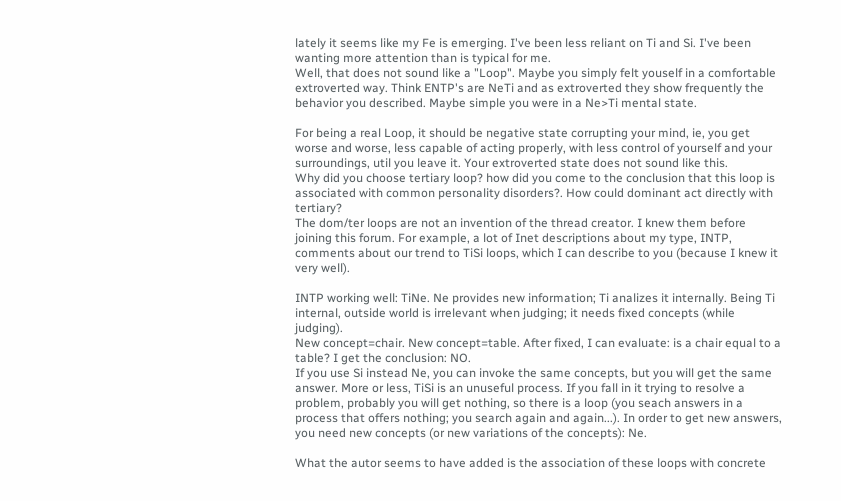lately it seems like my Fe is emerging. I've been less reliant on Ti and Si. I've been wanting more attention than is typical for me.
Well, that does not sound like a "Loop". Maybe you simply felt youself in a comfortable extroverted way. Think ENTP's are NeTi and as extroverted they show frequently the behavior you described. Maybe simple you were in a Ne>Ti mental state.

For being a real Loop, it should be negative state corrupting your mind, ie, you get worse and worse, less capable of acting properly, with less control of yourself and your surroundings, util you leave it. Your extroverted state does not sound like this.
Why did you choose tertiary loop? how did you come to the conclusion that this loop is associated with common personality disorders?. How could dominant act directly with tertiary?
The dom/ter loops are not an invention of the thread creator. I knew them before joining this forum. For example, a lot of Inet descriptions about my type, INTP, comments about our trend to TiSi loops, which I can describe to you (because I knew it very well).

INTP working well: TiNe. Ne provides new information; Ti analizes it internally. Being Ti internal, outside world is irrelevant when judging; it needs fixed concepts (while judging).
New concept=chair. New concept=table. After fixed, I can evaluate: is a chair equal to a table? I get the conclusion: NO.
If you use Si instead Ne, you can invoke the same concepts, but you will get the same answer. More or less, TiSi is an unuseful process. If you fall in it trying to resolve a problem, probably you will get nothing, so there is a loop (you seach answers in a process that offers nothing; you search again and again...). In order to get new answers, you need new concepts (or new variations of the concepts): Ne.

What the autor seems to have added is the association of these loops with concrete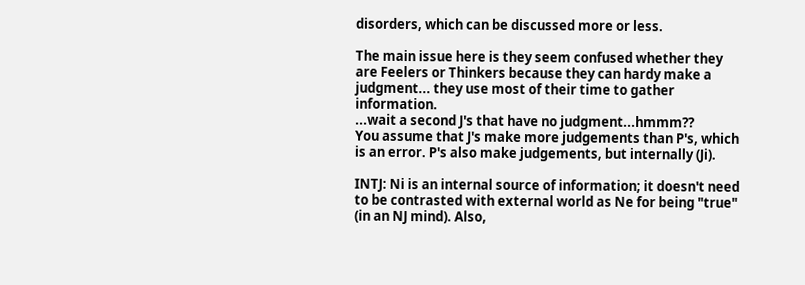disorders, which can be discussed more or less.

The main issue here is they seem confused whether they are Feelers or Thinkers because they can hardy make a judgment... they use most of their time to gather information.
...wait a second J's that have no judgment...hmmm??
You assume that J's make more judgements than P's, which is an error. P's also make judgements, but internally (Ji).

INTJ: Ni is an internal source of information; it doesn't need to be contrasted with external world as Ne for being "true" (in an NJ mind). Also,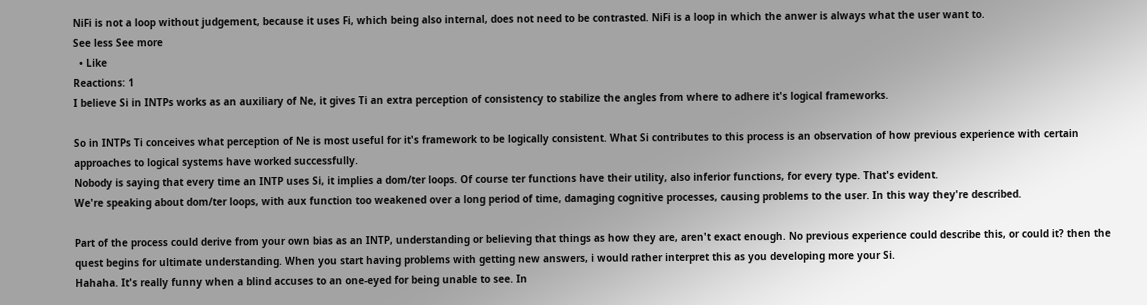NiFi is not a loop without judgement, because it uses Fi, which being also internal, does not need to be contrasted. NiFi is a loop in which the anwer is always what the user want to.
See less See more
  • Like
Reactions: 1
I believe Si in INTPs works as an auxiliary of Ne, it gives Ti an extra perception of consistency to stabilize the angles from where to adhere it's logical frameworks.

So in INTPs Ti conceives what perception of Ne is most useful for it's framework to be logically consistent. What Si contributes to this process is an observation of how previous experience with certain approaches to logical systems have worked successfully.
Nobody is saying that every time an INTP uses Si, it implies a dom/ter loops. Of course ter functions have their utility, also inferior functions, for every type. That's evident.
We're speaking about dom/ter loops, with aux function too weakened over a long period of time, damaging cognitive processes, causing problems to the user. In this way they're described.

Part of the process could derive from your own bias as an INTP, understanding or believing that things as how they are, aren't exact enough. No previous experience could describe this, or could it? then the quest begins for ultimate understanding. When you start having problems with getting new answers, i would rather interpret this as you developing more your Si.
Hahaha. It's really funny when a blind accuses to an one-eyed for being unable to see. In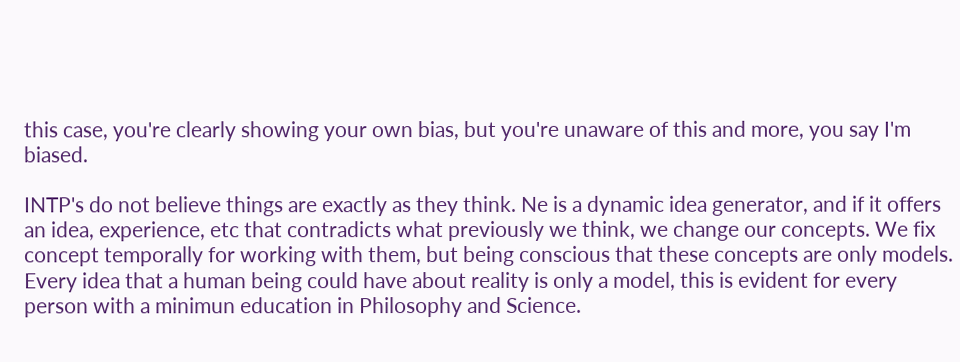this case, you're clearly showing your own bias, but you're unaware of this and more, you say I'm biased.

INTP's do not believe things are exactly as they think. Ne is a dynamic idea generator, and if it offers an idea, experience, etc that contradicts what previously we think, we change our concepts. We fix concept temporally for working with them, but being conscious that these concepts are only models. Every idea that a human being could have about reality is only a model, this is evident for every person with a minimun education in Philosophy and Science.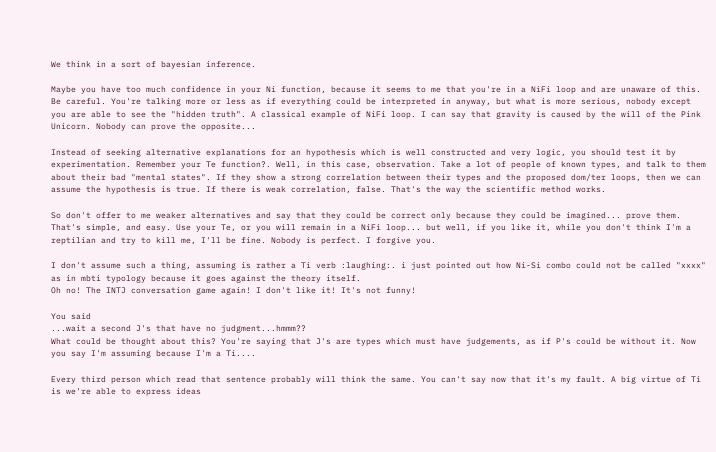We think in a sort of bayesian inference.

Maybe you have too much confidence in your Ni function, because it seems to me that you're in a NiFi loop and are unaware of this. Be careful. You're talking more or less as if everything could be interpreted in anyway, but what is more serious, nobody except you are able to see the "hidden truth". A classical example of NiFi loop. I can say that gravity is caused by the will of the Pink Unicorn. Nobody can prove the opposite...

Instead of seeking alternative explanations for an hypothesis which is well constructed and very logic, you should test it by experimentation. Remember your Te function?. Well, in this case, observation. Take a lot of people of known types, and talk to them about their bad "mental states". If they show a strong correlation between their types and the proposed dom/ter loops, then we can assume the hypothesis is true. If there is weak correlation, false. That's the way the scientific method works.

So don't offer to me weaker alternatives and say that they could be correct only because they could be imagined... prove them. That's simple, and easy. Use your Te, or you will remain in a NiFi loop... but well, if you like it, while you don't think I'm a reptilian and try to kill me, I'll be fine. Nobody is perfect. I forgive you.

I don't assume such a thing, assuming is rather a Ti verb :laughing:. i just pointed out how Ni-Si combo could not be called "xxxx" as in mbti typology because it goes against the theory itself.
Oh no! The INTJ conversation game again! I don't like it! It's not funny!

You said
...wait a second J's that have no judgment...hmmm??
What could be thought about this? You're saying that J's are types which must have judgements, as if P's could be without it. Now you say I'm assuming because I'm a Ti....

Every third person which read that sentence probably will think the same. You can't say now that it's my fault. A big virtue of Ti is we're able to express ideas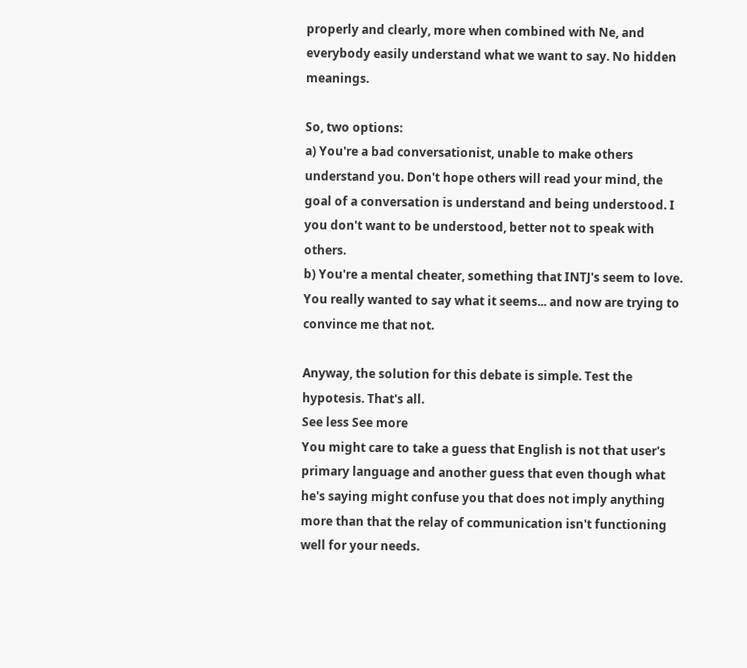properly and clearly, more when combined with Ne, and everybody easily understand what we want to say. No hidden meanings.

So, two options:
a) You're a bad conversationist, unable to make others understand you. Don't hope others will read your mind, the goal of a conversation is understand and being understood. I you don't want to be understood, better not to speak with others.
b) You're a mental cheater, something that INTJ's seem to love. You really wanted to say what it seems... and now are trying to convince me that not.

Anyway, the solution for this debate is simple. Test the hypotesis. That's all.
See less See more
You might care to take a guess that English is not that user's primary language and another guess that even though what he's saying might confuse you that does not imply anything more than that the relay of communication isn't functioning well for your needs.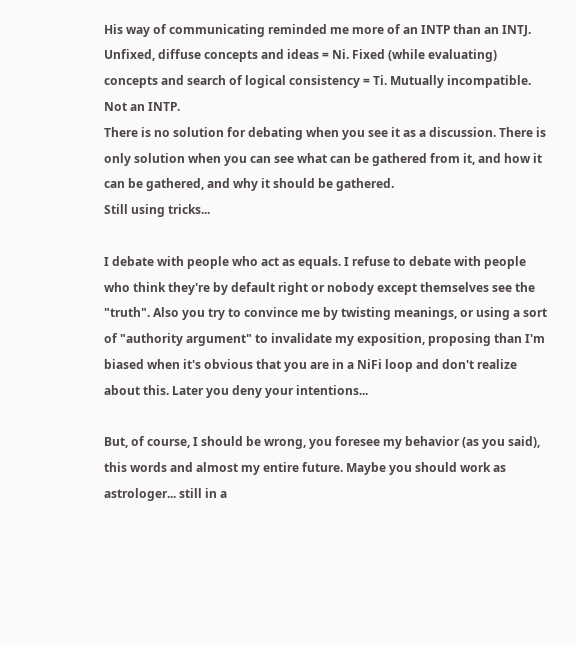His way of communicating reminded me more of an INTP than an INTJ.
Unfixed, diffuse concepts and ideas = Ni. Fixed (while evaluating) concepts and search of logical consistency = Ti. Mutually incompatible. Not an INTP.
There is no solution for debating when you see it as a discussion. There is only solution when you can see what can be gathered from it, and how it can be gathered, and why it should be gathered.
Still using tricks...

I debate with people who act as equals. I refuse to debate with people who think they're by default right or nobody except themselves see the "truth". Also you try to convince me by twisting meanings, or using a sort of "authority argument" to invalidate my exposition, proposing than I'm biased when it's obvious that you are in a NiFi loop and don't realize about this. Later you deny your intentions...

But, of course, I should be wrong, you foresee my behavior (as you said), this words and almost my entire future. Maybe you should work as astrologer... still in a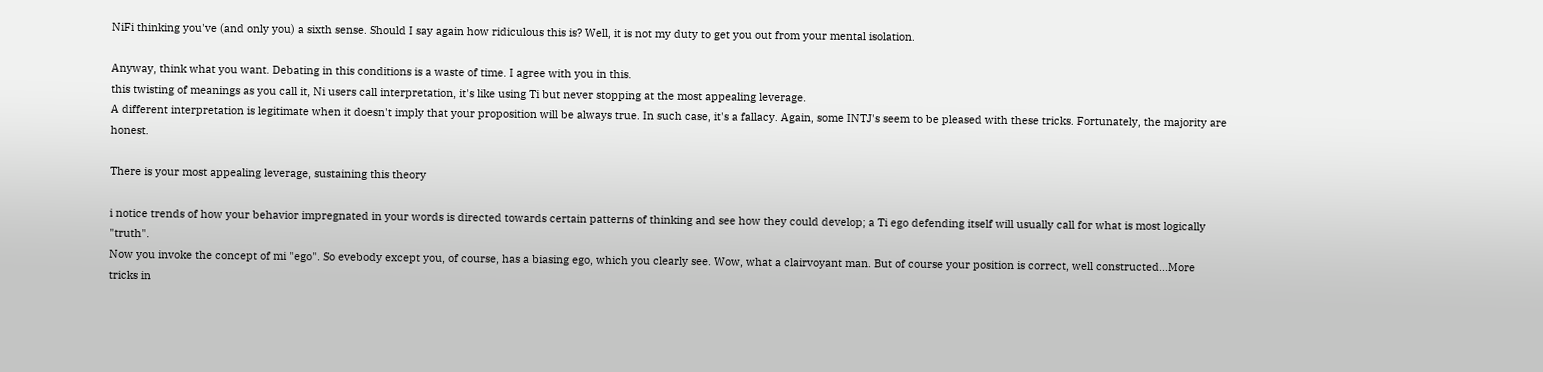NiFi thinking you've (and only you) a sixth sense. Should I say again how ridiculous this is? Well, it is not my duty to get you out from your mental isolation.

Anyway, think what you want. Debating in this conditions is a waste of time. I agree with you in this.
this twisting of meanings as you call it, Ni users call interpretation, it's like using Ti but never stopping at the most appealing leverage.
A different interpretation is legitimate when it doesn't imply that your proposition will be always true. In such case, it's a fallacy. Again, some INTJ's seem to be pleased with these tricks. Fortunately, the majority are honest.

There is your most appealing leverage, sustaining this theory

i notice trends of how your behavior impregnated in your words is directed towards certain patterns of thinking and see how they could develop; a Ti ego defending itself will usually call for what is most logically "truth".
Now you invoke the concept of mi "ego". So evebody except you, of course, has a biasing ego, which you clearly see. Wow, what a clairvoyant man. But of course your position is correct, well constructed...More tricks in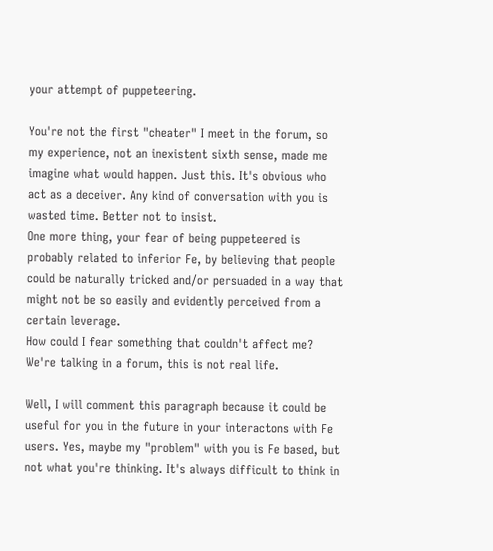your attempt of puppeteering.

You're not the first "cheater" I meet in the forum, so my experience, not an inexistent sixth sense, made me imagine what would happen. Just this. It's obvious who act as a deceiver. Any kind of conversation with you is wasted time. Better not to insist.
One more thing, your fear of being puppeteered is probably related to inferior Fe, by believing that people could be naturally tricked and/or persuaded in a way that might not be so easily and evidently perceived from a certain leverage.
How could I fear something that couldn't affect me? We're talking in a forum, this is not real life.

Well, I will comment this paragraph because it could be useful for you in the future in your interactons with Fe users. Yes, maybe my "problem" with you is Fe based, but not what you're thinking. It's always difficult to think in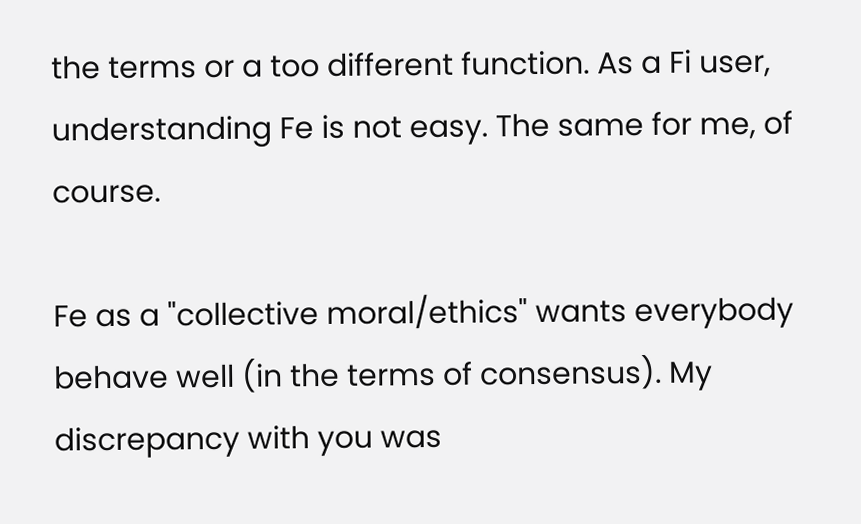the terms or a too different function. As a Fi user, understanding Fe is not easy. The same for me, of course.

Fe as a "collective moral/ethics" wants everybody behave well (in the terms of consensus). My discrepancy with you was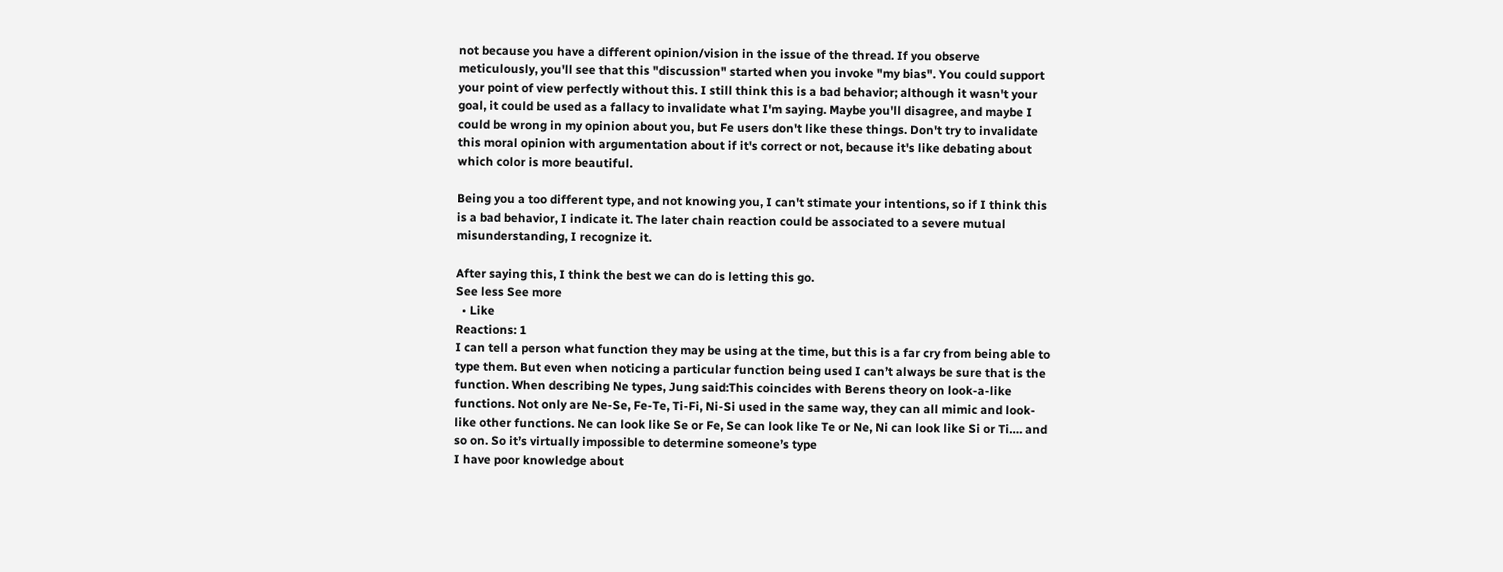not because you have a different opinion/vision in the issue of the thread. If you observe meticulously, you'll see that this "discussion" started when you invoke "my bias". You could support your point of view perfectly without this. I still think this is a bad behavior; although it wasn't your goal, it could be used as a fallacy to invalidate what I'm saying. Maybe you'll disagree, and maybe I could be wrong in my opinion about you, but Fe users don't like these things. Don't try to invalidate this moral opinion with argumentation about if it's correct or not, because it's like debating about which color is more beautiful.

Being you a too different type, and not knowing you, I can't stimate your intentions, so if I think this is a bad behavior, I indicate it. The later chain reaction could be associated to a severe mutual misunderstanding, I recognize it.

After saying this, I think the best we can do is letting this go.
See less See more
  • Like
Reactions: 1
I can tell a person what function they may be using at the time, but this is a far cry from being able to type them. But even when noticing a particular function being used I can’t always be sure that is the function. When describing Ne types, Jung said:This coincides with Berens theory on look-a-like functions. Not only are Ne-Se, Fe-Te, Ti-Fi, Ni-Si used in the same way, they can all mimic and look-like other functions. Ne can look like Se or Fe, Se can look like Te or Ne, Ni can look like Si or Ti…. and so on. So it’s virtually impossible to determine someone’s type
I have poor knowledge about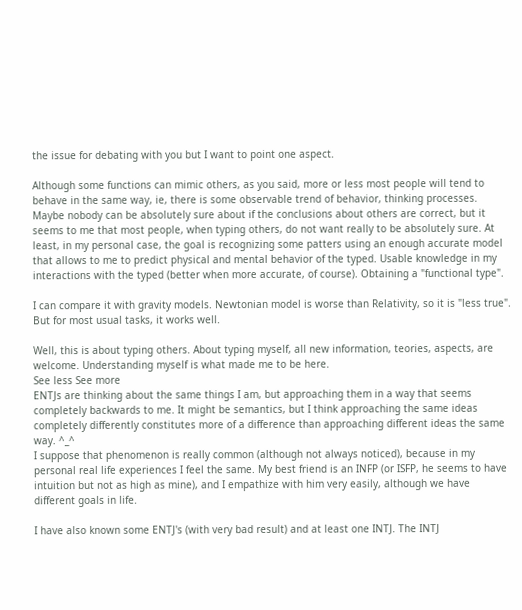the issue for debating with you but I want to point one aspect.

Although some functions can mimic others, as you said, more or less most people will tend to behave in the same way, ie, there is some observable trend of behavior, thinking processes. Maybe nobody can be absolutely sure about if the conclusions about others are correct, but it seems to me that most people, when typing others, do not want really to be absolutely sure. At least, in my personal case, the goal is recognizing some patters using an enough accurate model that allows to me to predict physical and mental behavior of the typed. Usable knowledge in my interactions with the typed (better when more accurate, of course). Obtaining a "functional type".

I can compare it with gravity models. Newtonian model is worse than Relativity, so it is "less true". But for most usual tasks, it works well.

Well, this is about typing others. About typing myself, all new information, teories, aspects, are welcome. Understanding myself is what made me to be here.
See less See more
ENTJs are thinking about the same things I am, but approaching them in a way that seems completely backwards to me. It might be semantics, but I think approaching the same ideas completely differently constitutes more of a difference than approaching different ideas the same way. ^_^
I suppose that phenomenon is really common (although not always noticed), because in my personal real life experiences I feel the same. My best friend is an INFP (or ISFP, he seems to have intuition but not as high as mine), and I empathize with him very easily, although we have different goals in life.

I have also known some ENTJ's (with very bad result) and at least one INTJ. The INTJ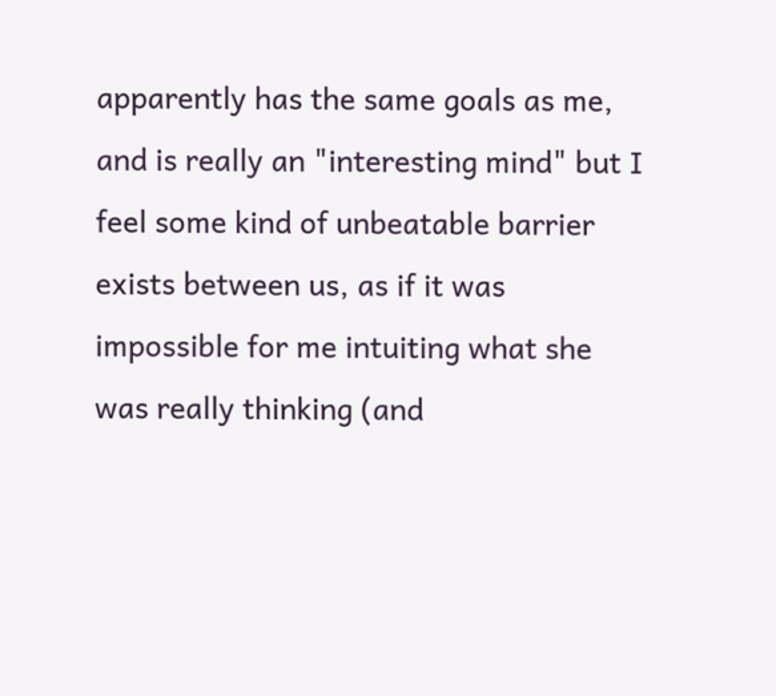apparently has the same goals as me, and is really an "interesting mind" but I feel some kind of unbeatable barrier exists between us, as if it was impossible for me intuiting what she was really thinking (and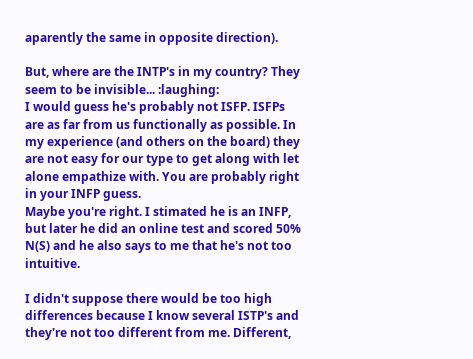aparently the same in opposite direction).

But, where are the INTP's in my country? They seem to be invisible... :laughing:
I would guess he's probably not ISFP. ISFPs are as far from us functionally as possible. In my experience (and others on the board) they are not easy for our type to get along with let alone empathize with. You are probably right in your INFP guess.
Maybe you're right. I stimated he is an INFP, but later he did an online test and scored 50% N(S) and he also says to me that he's not too intuitive.

I didn't suppose there would be too high differences because I know several ISTP's and they're not too different from me. Different,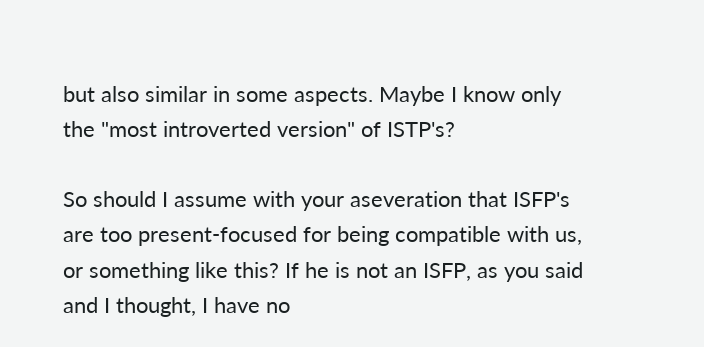but also similar in some aspects. Maybe I know only the "most introverted version" of ISTP's?

So should I assume with your aseveration that ISFP's are too present-focused for being compatible with us, or something like this? If he is not an ISFP, as you said and I thought, I have no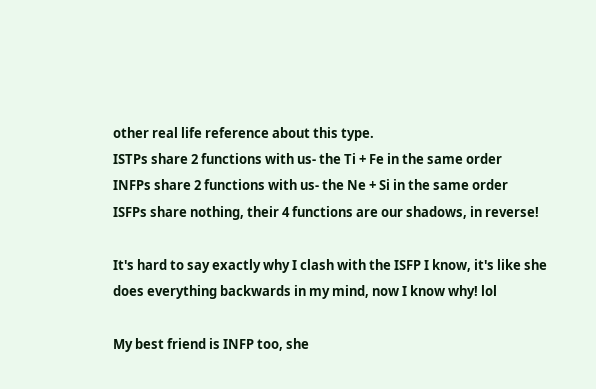other real life reference about this type.
ISTPs share 2 functions with us- the Ti + Fe in the same order
INFPs share 2 functions with us- the Ne + Si in the same order
ISFPs share nothing, their 4 functions are our shadows, in reverse!

It's hard to say exactly why I clash with the ISFP I know, it's like she does everything backwards in my mind, now I know why! lol

My best friend is INFP too, she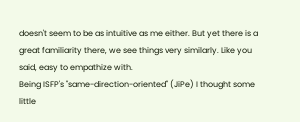doesn't seem to be as intuitive as me either. But yet there is a great familiarity there, we see things very similarly. Like you said, easy to empathize with.
Being ISFP's "same-direction-oriented" (JiPe) I thought some little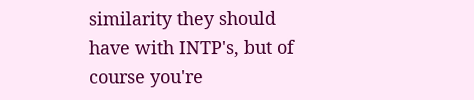similarity they should have with INTP's, but of course you're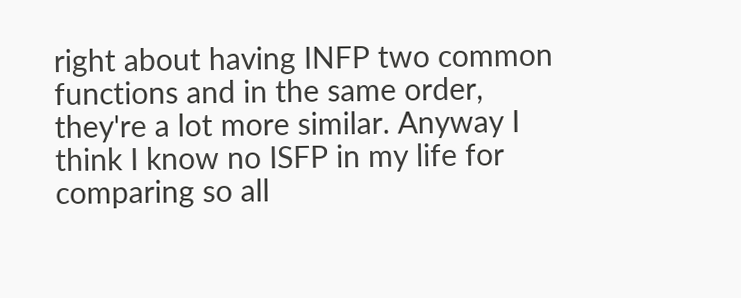right about having INFP two common functions and in the same order, they're a lot more similar. Anyway I think I know no ISFP in my life for comparing so all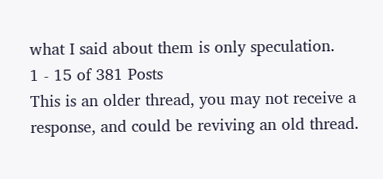what I said about them is only speculation.
1 - 15 of 381 Posts
This is an older thread, you may not receive a response, and could be reviving an old thread.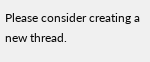Please consider creating a new thread.